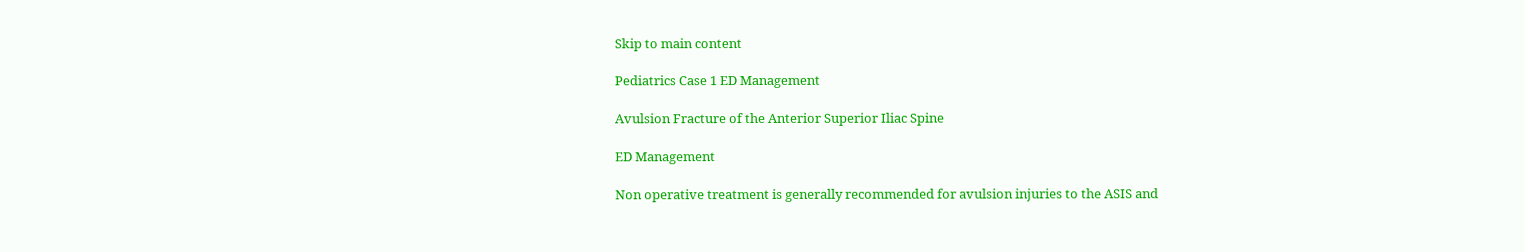Skip to main content

Pediatrics Case 1 ED Management

Avulsion Fracture of the Anterior Superior Iliac Spine

ED Management

Non operative treatment is generally recommended for avulsion injuries to the ASIS and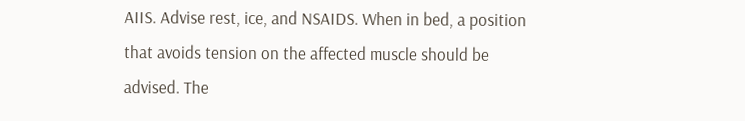AIIS. Advise rest, ice, and NSAIDS. When in bed, a position that avoids tension on the affected muscle should be advised. The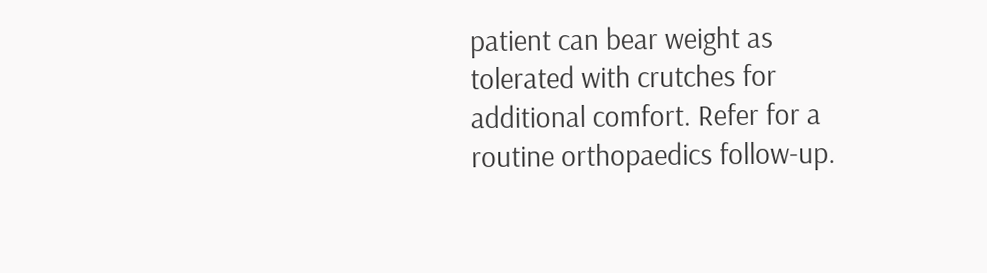patient can bear weight as tolerated with crutches for additional comfort. Refer for a routine orthopaedics follow-up.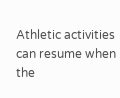Athletic activities can resume when the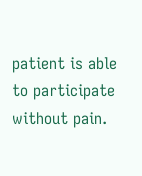patient is able to participate without pain.